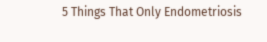5 Things That Only Endometriosis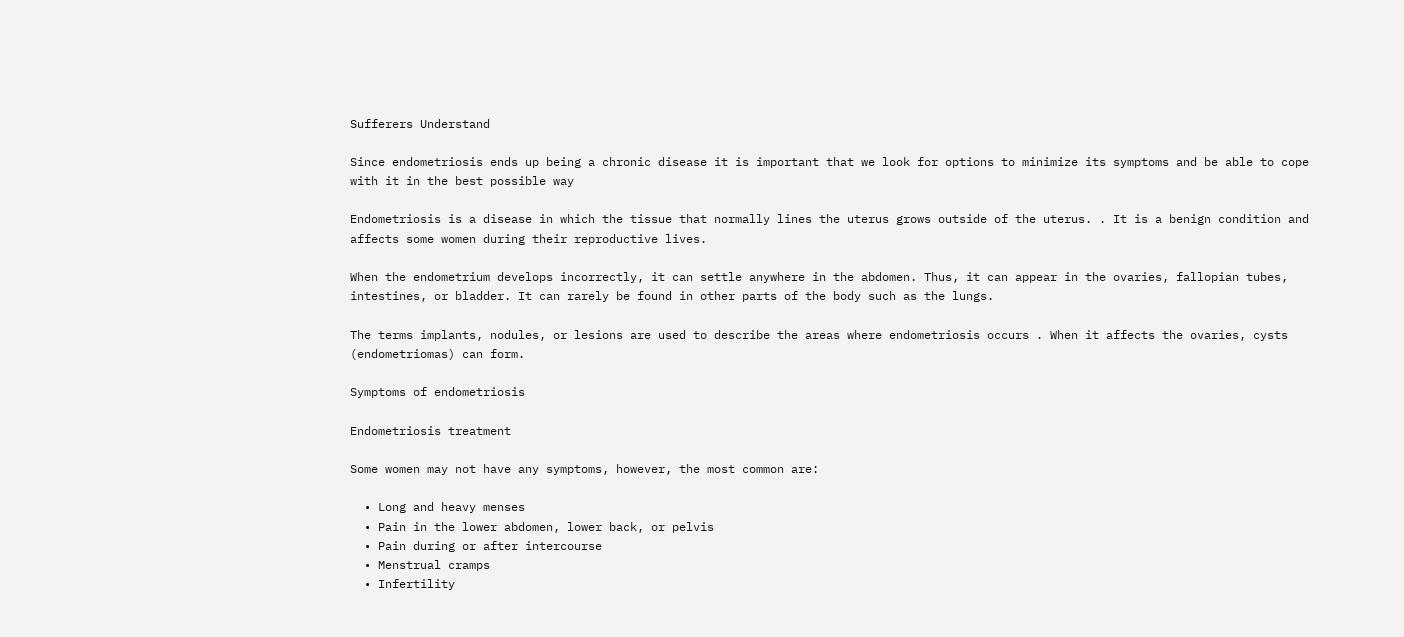Sufferers Understand

Since endometriosis ends up being a chronic disease it is important that we look for options to minimize its symptoms and be able to cope with it in the best possible way

Endometriosis is a disease in which the tissue that normally lines the uterus grows outside of the uterus. . It is a benign condition and affects some women during their reproductive lives.

When the endometrium develops incorrectly, it can settle anywhere in the abdomen. Thus, it can appear in the ovaries, fallopian tubes, intestines, or bladder. It can rarely be found in other parts of the body such as the lungs.

The terms implants, nodules, or lesions are used to describe the areas where endometriosis occurs . When it affects the ovaries, cysts (endometriomas) can form.

Symptoms of endometriosis

Endometriosis treatment

Some women may not have any symptoms, however, the most common are:

  • Long and heavy menses
  • Pain in the lower abdomen, lower back, or pelvis
  • Pain during or after intercourse
  • Menstrual cramps
  • Infertility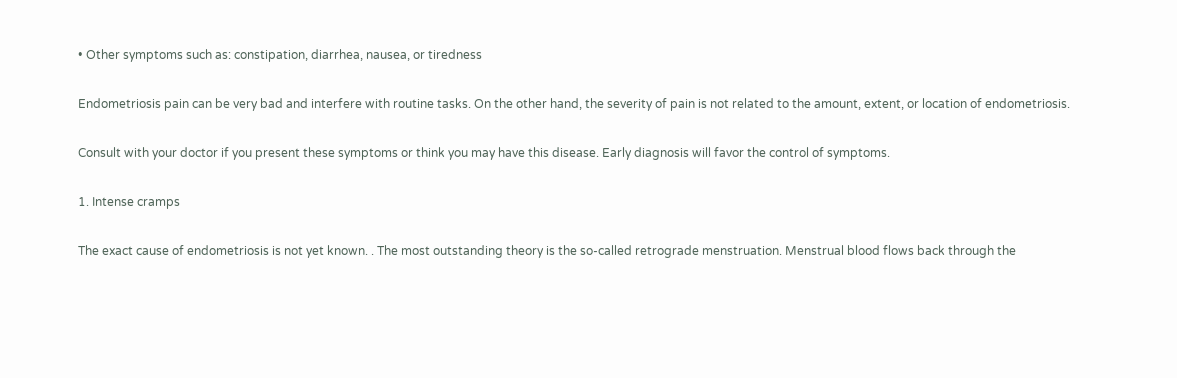• Other symptoms such as: constipation, diarrhea, nausea, or tiredness

Endometriosis pain can be very bad and interfere with routine tasks. On the other hand, the severity of pain is not related to the amount, extent, or location of endometriosis.

Consult with your doctor if you present these symptoms or think you may have this disease. Early diagnosis will favor the control of symptoms.

1. Intense cramps

The exact cause of endometriosis is not yet known. . The most outstanding theory is the so-called retrograde menstruation. Menstrual blood flows back through the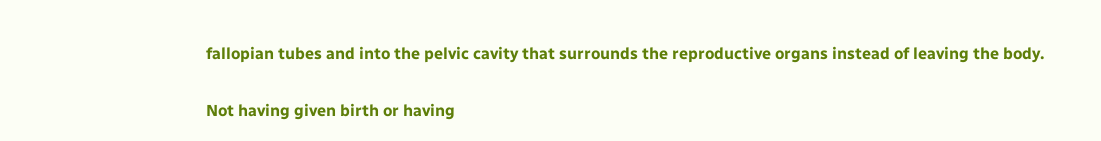fallopian tubes and into the pelvic cavity that surrounds the reproductive organs instead of leaving the body.

Not having given birth or having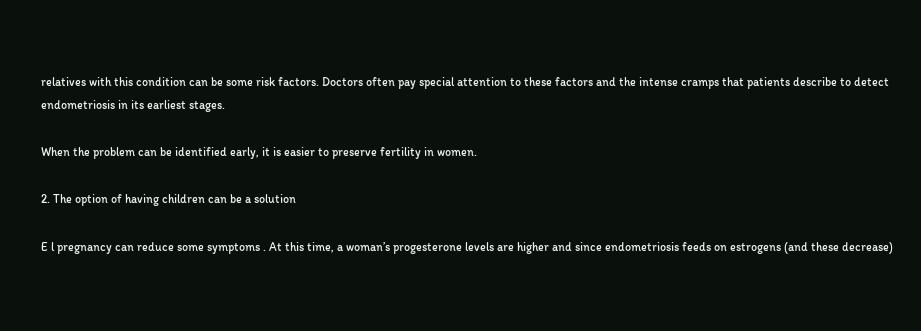relatives with this condition can be some risk factors. Doctors often pay special attention to these factors and the intense cramps that patients describe to detect endometriosis in its earliest stages.

When the problem can be identified early, it is easier to preserve fertility in women.

2. The option of having children can be a solution

E l pregnancy can reduce some symptoms . At this time, a woman’s progesterone levels are higher and since endometriosis feeds on estrogens (and these decrease)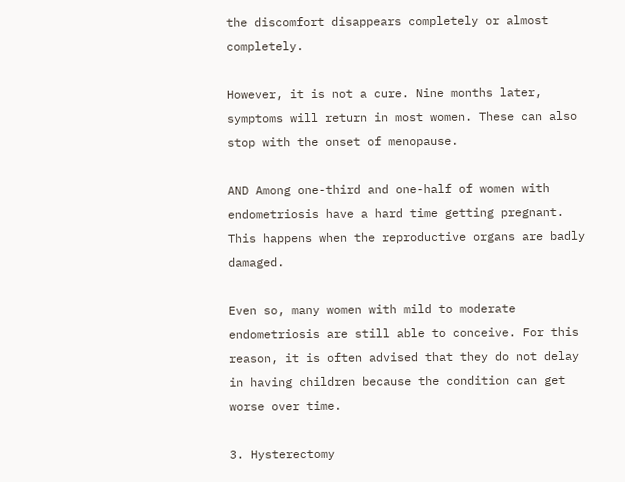the discomfort disappears completely or almost completely.

However, it is not a cure. Nine months later, symptoms will return in most women. These can also stop with the onset of menopause.

AND Among one-third and one-half of women with endometriosis have a hard time getting pregnant. This happens when the reproductive organs are badly damaged.

Even so, many women with mild to moderate endometriosis are still able to conceive. For this reason, it is often advised that they do not delay in having children because the condition can get worse over time.

3. Hysterectomy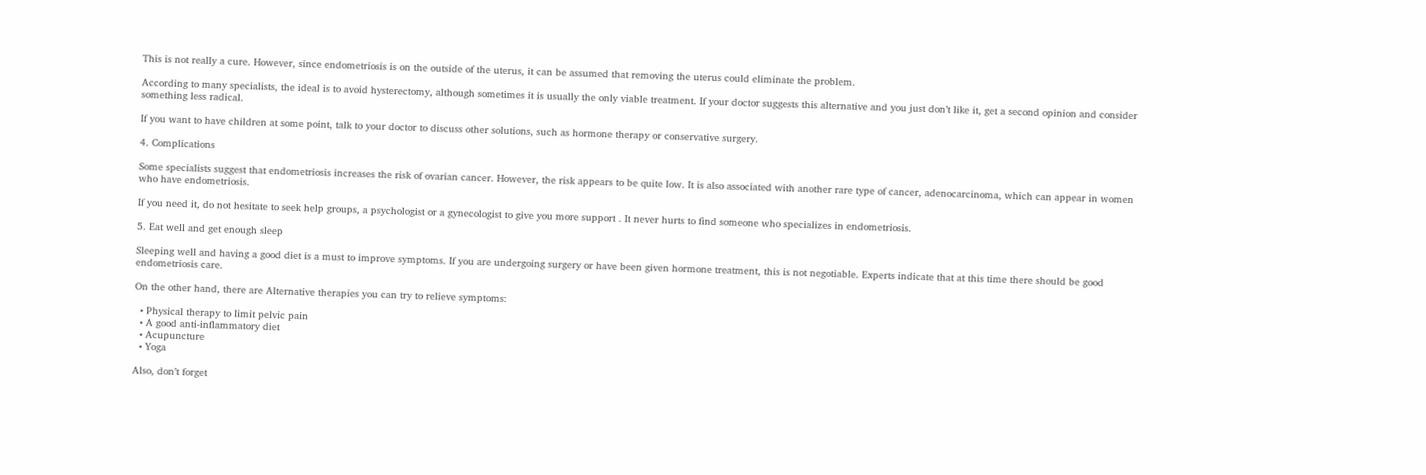This is not really a cure. However, since endometriosis is on the outside of the uterus, it can be assumed that removing the uterus could eliminate the problem.

According to many specialists, the ideal is to avoid hysterectomy, although sometimes it is usually the only viable treatment. If your doctor suggests this alternative and you just don’t like it, get a second opinion and consider something less radical.

If you want to have children at some point, talk to your doctor to discuss other solutions, such as hormone therapy or conservative surgery.

4. Complications

Some specialists suggest that endometriosis increases the risk of ovarian cancer. However, the risk appears to be quite low. It is also associated with another rare type of cancer, adenocarcinoma, which can appear in women who have endometriosis.

If you need it, do not hesitate to seek help groups, a psychologist or a gynecologist to give you more support . It never hurts to find someone who specializes in endometriosis.

5. Eat well and get enough sleep

Sleeping well and having a good diet is a must to improve symptoms. If you are undergoing surgery or have been given hormone treatment, this is not negotiable. Experts indicate that at this time there should be good endometriosis care.

On the other hand, there are Alternative therapies you can try to relieve symptoms:

  • Physical therapy to limit pelvic pain
  • A good anti-inflammatory diet
  • Acupuncture
  • Yoga

Also, don’t forget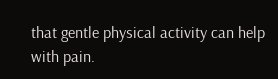that gentle physical activity can help with pain.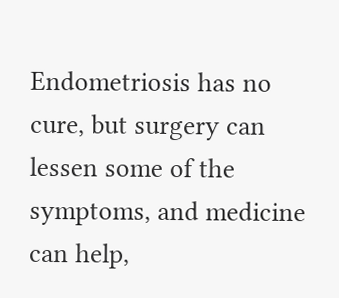Endometriosis has no cure, but surgery can lessen some of the symptoms, and medicine can help,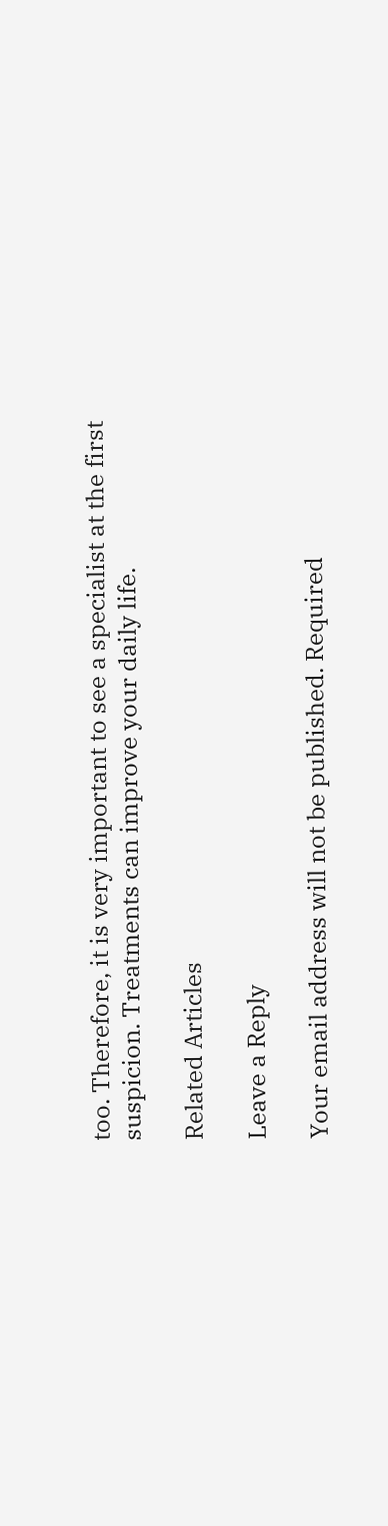too. Therefore, it is very important to see a specialist at the first suspicion. Treatments can improve your daily life.

Related Articles

Leave a Reply

Your email address will not be published. Required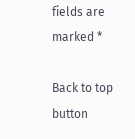fields are marked *

Back to top button